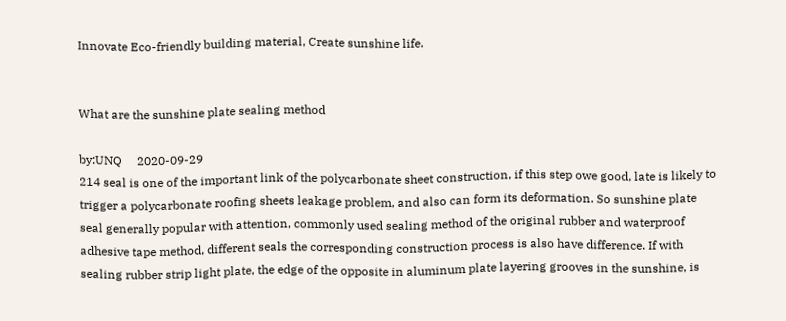Innovate Eco-friendly building material, Create sunshine life.


What are the sunshine plate sealing method

by:UNQ     2020-09-29
214 seal is one of the important link of the polycarbonate sheet construction, if this step owe good, late is likely to trigger a polycarbonate roofing sheets leakage problem, and also can form its deformation. So sunshine plate seal generally popular with attention, commonly used sealing method of the original rubber and waterproof adhesive tape method, different seals the corresponding construction process is also have difference. If with sealing rubber strip light plate, the edge of the opposite in aluminum plate layering grooves in the sunshine, is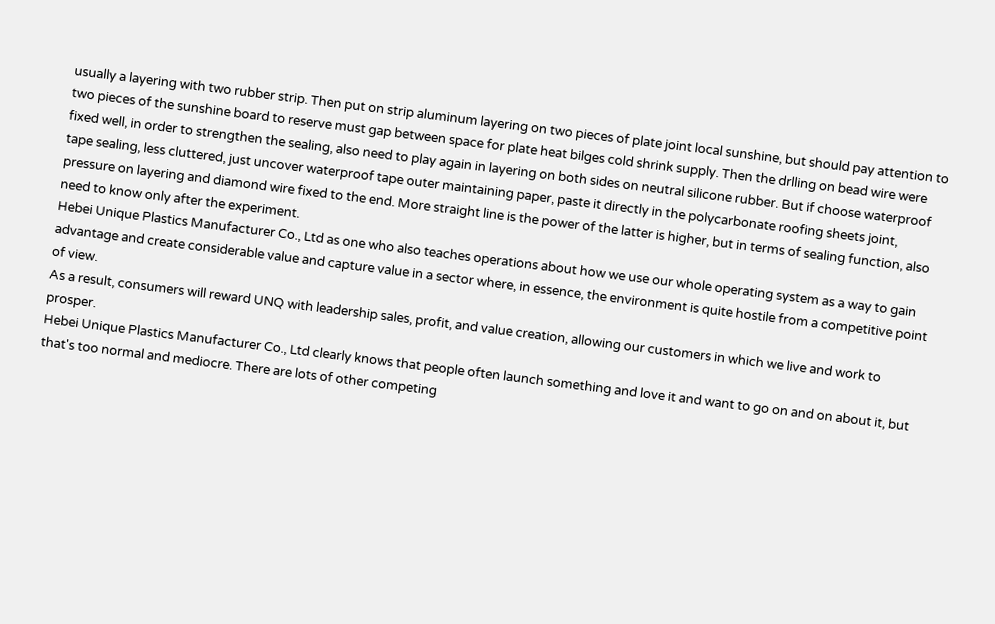usually a layering with two rubber strip. Then put on strip aluminum layering on two pieces of plate joint local sunshine, but should pay attention to two pieces of the sunshine board to reserve must gap between space for plate heat bilges cold shrink supply. Then the drlling on bead wire were fixed well, in order to strengthen the sealing, also need to play again in layering on both sides on neutral silicone rubber. But if choose waterproof tape sealing, less cluttered, just uncover waterproof tape outer maintaining paper, paste it directly in the polycarbonate roofing sheets joint, pressure on layering and diamond wire fixed to the end. More straight line is the power of the latter is higher, but in terms of sealing function, also need to know only after the experiment.
Hebei Unique Plastics Manufacturer Co., Ltd as one who also teaches operations about how we use our whole operating system as a way to gain advantage and create considerable value and capture value in a sector where, in essence, the environment is quite hostile from a competitive point of view.
As a result, consumers will reward UNQ with leadership sales, profit, and value creation, allowing our customers in which we live and work to prosper.
Hebei Unique Plastics Manufacturer Co., Ltd clearly knows that people often launch something and love it and want to go on and on about it, but that's too normal and mediocre. There are lots of other competing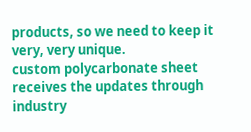products, so we need to keep it very, very unique.
custom polycarbonate sheet receives the updates through industry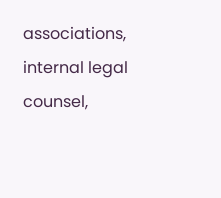associations, internal legal counsel,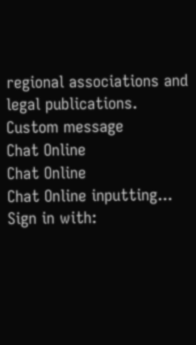regional associations and legal publications.
Custom message
Chat Online
Chat Online
Chat Online inputting...
Sign in with: